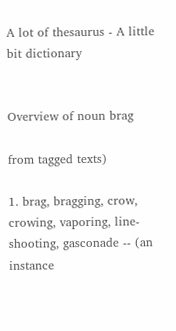A lot of thesaurus - A little bit dictionary


Overview of noun brag

from tagged texts)

1. brag, bragging, crow, crowing, vaporing, line-shooting, gasconade -- (an instance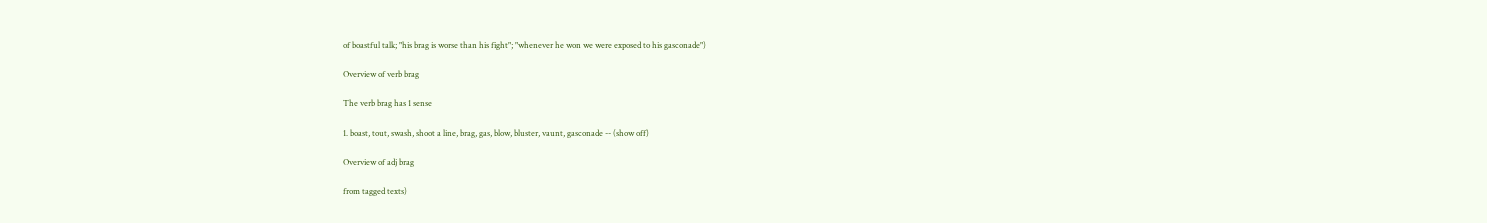of boastful talk; "his brag is worse than his fight"; "whenever he won we were exposed to his gasconade")

Overview of verb brag

The verb brag has 1 sense

1. boast, tout, swash, shoot a line, brag, gas, blow, bluster, vaunt, gasconade -- (show off)

Overview of adj brag

from tagged texts)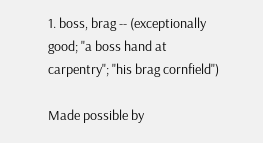1. boss, brag -- (exceptionally good; "a boss hand at carpentry"; "his brag cornfield")

Made possible by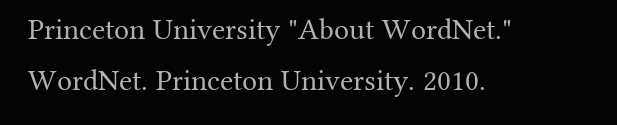Princeton University "About WordNet." WordNet. Princeton University. 2010.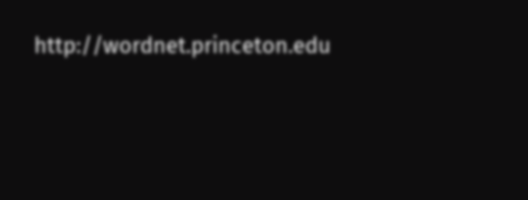http://wordnet.princeton.edu